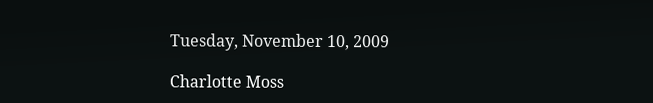Tuesday, November 10, 2009

Charlotte Moss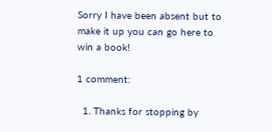Sorry I have been absent but to make it up you can go here to win a book!

1 comment:

  1. Thanks for stopping by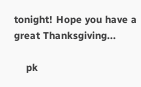tonight! Hope you have a great Thanksgiving...

    pk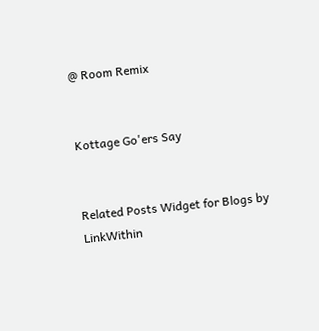@ Room Remix


Kottage Go'ers Say


Related Posts Widget for Blogs by LinkWithin